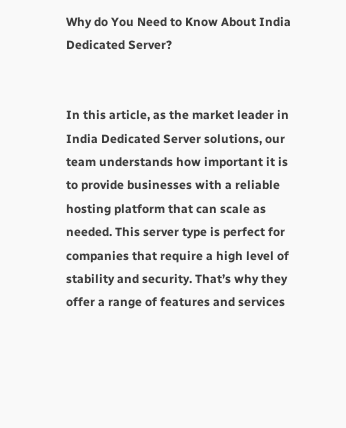Why do You Need to Know About India Dedicated Server?


In this article, as the market leader in India Dedicated Server solutions, our team understands how important it is to provide businesses with a reliable hosting platform that can scale as needed. This server type is perfect for companies that require a high level of stability and security. That’s why they offer a range of features and services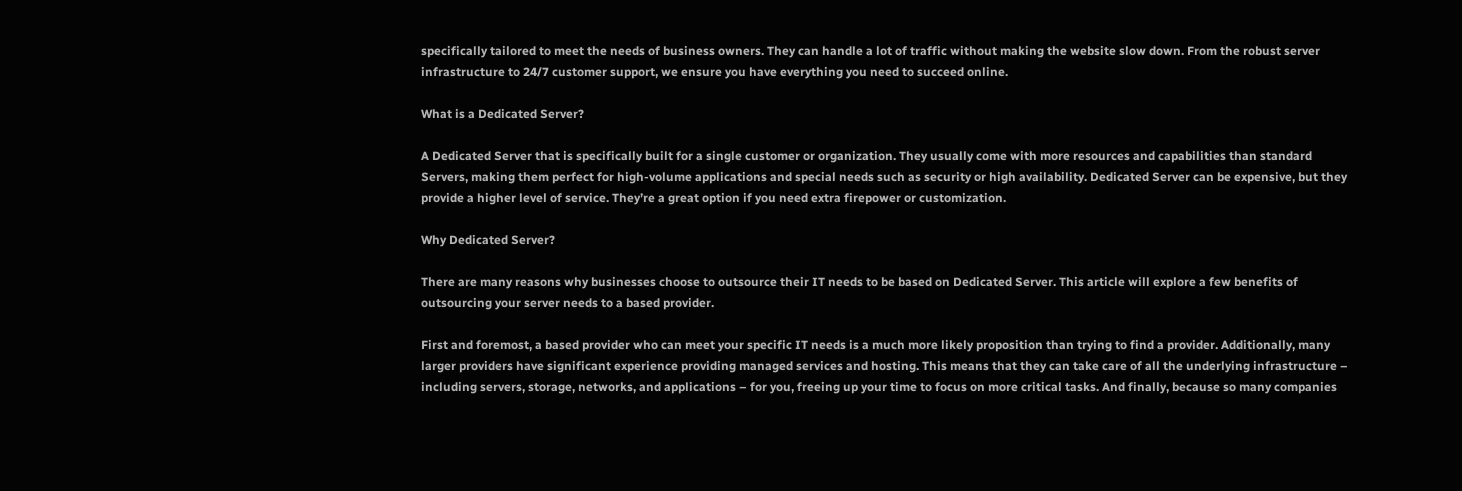specifically tailored to meet the needs of business owners. They can handle a lot of traffic without making the website slow down. From the robust server infrastructure to 24/7 customer support, we ensure you have everything you need to succeed online.

What is a Dedicated Server?

A Dedicated Server that is specifically built for a single customer or organization. They usually come with more resources and capabilities than standard Servers, making them perfect for high-volume applications and special needs such as security or high availability. Dedicated Server can be expensive, but they provide a higher level of service. They’re a great option if you need extra firepower or customization.

Why Dedicated Server?

There are many reasons why businesses choose to outsource their IT needs to be based on Dedicated Server. This article will explore a few benefits of outsourcing your server needs to a based provider.

First and foremost, a based provider who can meet your specific IT needs is a much more likely proposition than trying to find a provider. Additionally, many larger providers have significant experience providing managed services and hosting. This means that they can take care of all the underlying infrastructure – including servers, storage, networks, and applications – for you, freeing up your time to focus on more critical tasks. And finally, because so many companies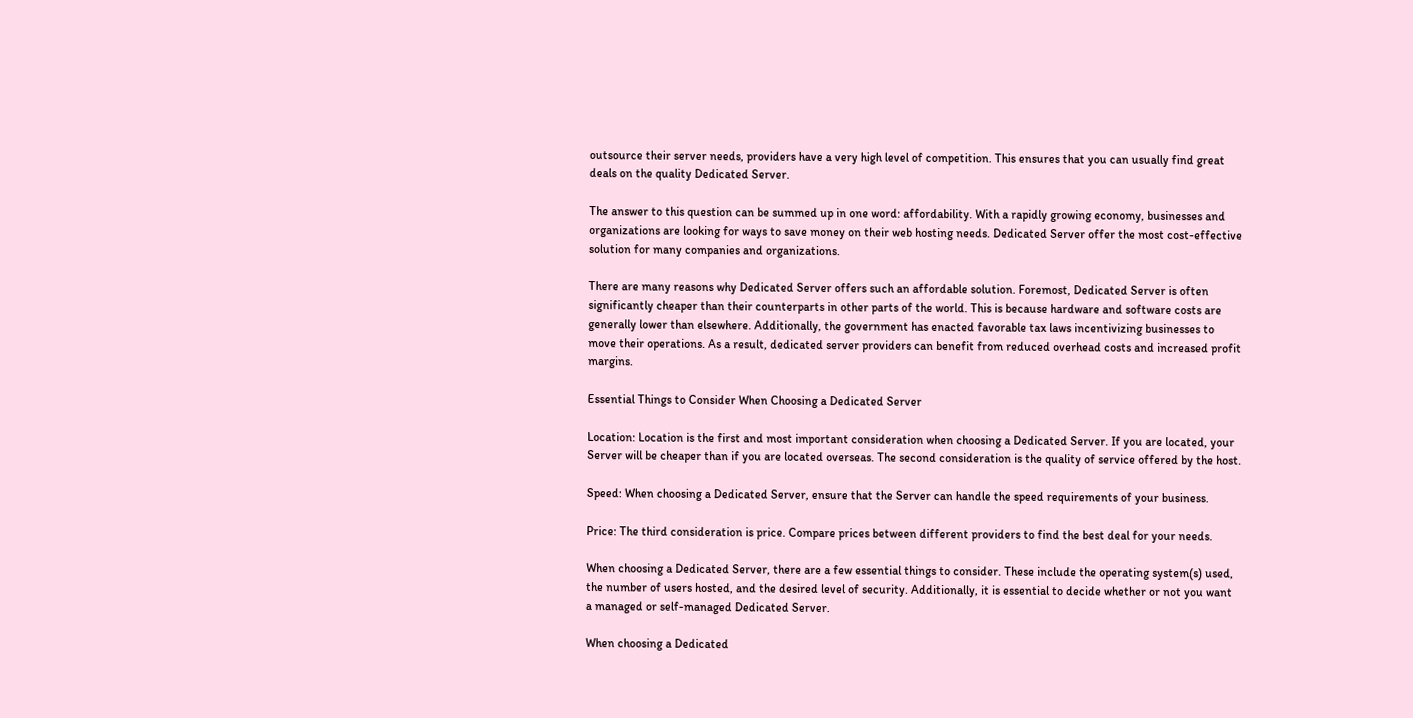outsource their server needs, providers have a very high level of competition. This ensures that you can usually find great deals on the quality Dedicated Server.

The answer to this question can be summed up in one word: affordability. With a rapidly growing economy, businesses and organizations are looking for ways to save money on their web hosting needs. Dedicated Server offer the most cost-effective solution for many companies and organizations.

There are many reasons why Dedicated Server offers such an affordable solution. Foremost, Dedicated Server is often significantly cheaper than their counterparts in other parts of the world. This is because hardware and software costs are generally lower than elsewhere. Additionally, the government has enacted favorable tax laws incentivizing businesses to move their operations. As a result, dedicated server providers can benefit from reduced overhead costs and increased profit margins.

Essential Things to Consider When Choosing a Dedicated Server

Location: Location is the first and most important consideration when choosing a Dedicated Server. If you are located, your Server will be cheaper than if you are located overseas. The second consideration is the quality of service offered by the host.

Speed: When choosing a Dedicated Server, ensure that the Server can handle the speed requirements of your business.

Price: The third consideration is price. Compare prices between different providers to find the best deal for your needs.

When choosing a Dedicated Server, there are a few essential things to consider. These include the operating system(s) used, the number of users hosted, and the desired level of security. Additionally, it is essential to decide whether or not you want a managed or self-managed Dedicated Server.

When choosing a Dedicated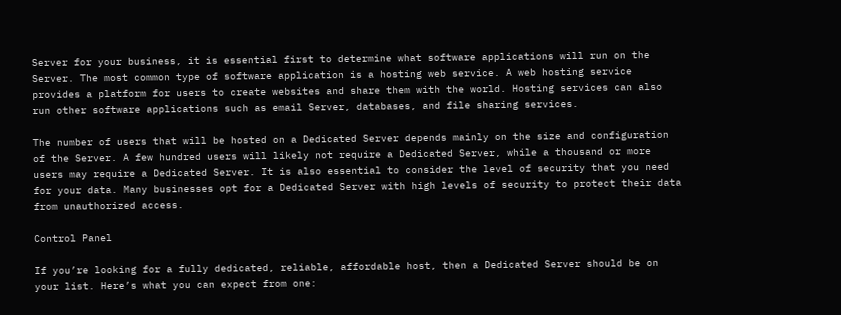Server for your business, it is essential first to determine what software applications will run on the Server. The most common type of software application is a hosting web service. A web hosting service provides a platform for users to create websites and share them with the world. Hosting services can also run other software applications such as email Server, databases, and file sharing services.

The number of users that will be hosted on a Dedicated Server depends mainly on the size and configuration of the Server. A few hundred users will likely not require a Dedicated Server, while a thousand or more users may require a Dedicated Server. It is also essential to consider the level of security that you need for your data. Many businesses opt for a Dedicated Server with high levels of security to protect their data from unauthorized access.

Control Panel

If you’re looking for a fully dedicated, reliable, affordable host, then a Dedicated Server should be on your list. Here’s what you can expect from one: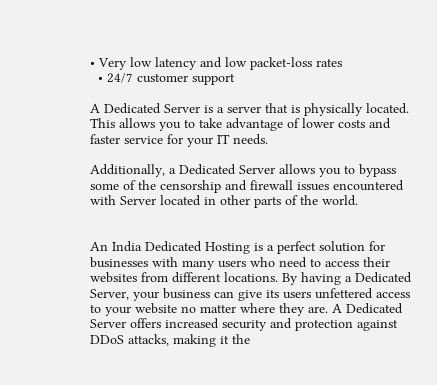• Very low latency and low packet-loss rates
  • 24/7 customer support

A Dedicated Server is a server that is physically located. This allows you to take advantage of lower costs and faster service for your IT needs.

Additionally, a Dedicated Server allows you to bypass some of the censorship and firewall issues encountered with Server located in other parts of the world.


An India Dedicated Hosting is a perfect solution for businesses with many users who need to access their websites from different locations. By having a Dedicated Server, your business can give its users unfettered access to your website no matter where they are. A Dedicated Server offers increased security and protection against DDoS attacks, making it the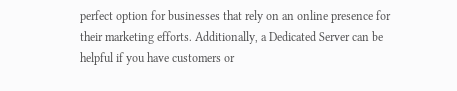perfect option for businesses that rely on an online presence for their marketing efforts. Additionally, a Dedicated Server can be helpful if you have customers or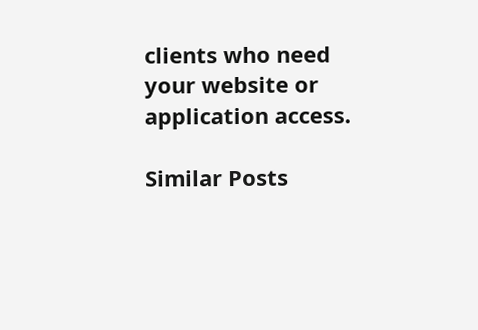clients who need your website or application access.

Similar Posts